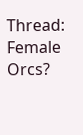Thread: Female Orcs?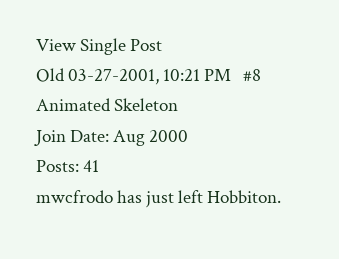View Single Post
Old 03-27-2001, 10:21 PM   #8
Animated Skeleton
Join Date: Aug 2000
Posts: 41
mwcfrodo has just left Hobbiton.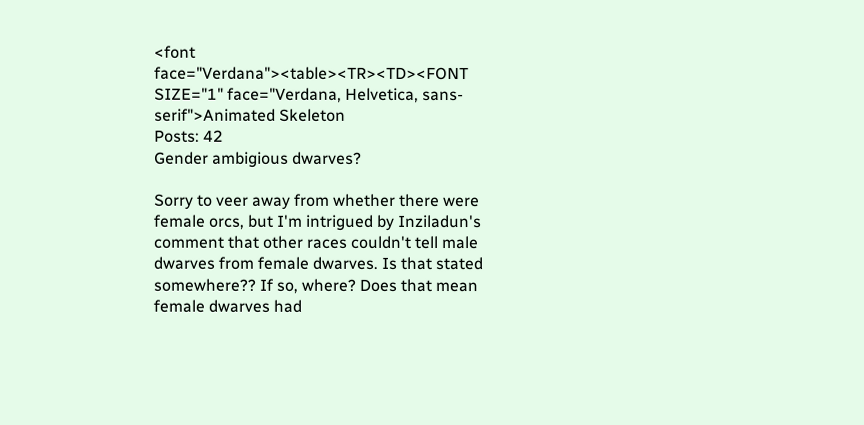<font face="Verdana"><table><TR><TD><FONT SIZE="1" face="Verdana, Helvetica, sans-serif">Animated Skeleton
Posts: 42
Gender ambigious dwarves?

Sorry to veer away from whether there were female orcs, but I'm intrigued by Inziladun's comment that other races couldn't tell male dwarves from female dwarves. Is that stated somewhere?? If so, where? Does that mean female dwarves had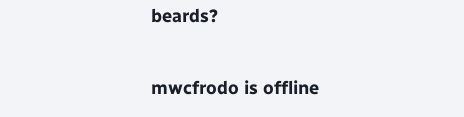beards?

mwcfrodo is offline